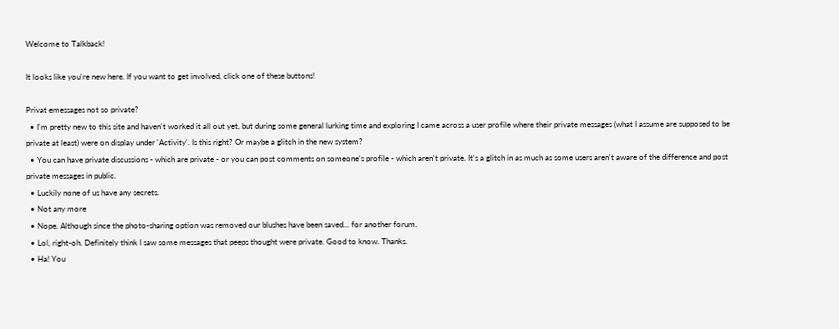Welcome to Talkback!

It looks like you're new here. If you want to get involved, click one of these buttons!

Privat emessages not so private?
  • I'm pretty new to this site and haven't worked it all out yet, but during some general lurking time and exploring I came across a user profile where their private messages (what I assume are supposed to be private at least) were on display under 'Activity'. Is this right? Or maybe a glitch in the new system?
  • You can have private discussions - which are private - or you can post comments on someone's profile - which aren't private. It's a glitch in as much as some users aren't aware of the difference and post private messages in public.
  • Luckily none of us have any secrets.
  • Not any more
  • Nope. Although since the photo-sharing option was removed our blushes have been saved... for another forum.
  • Lol, right-oh. Definitely think I saw some messages that peeps thought were private. Good to know. Thanks.
  • Ha! You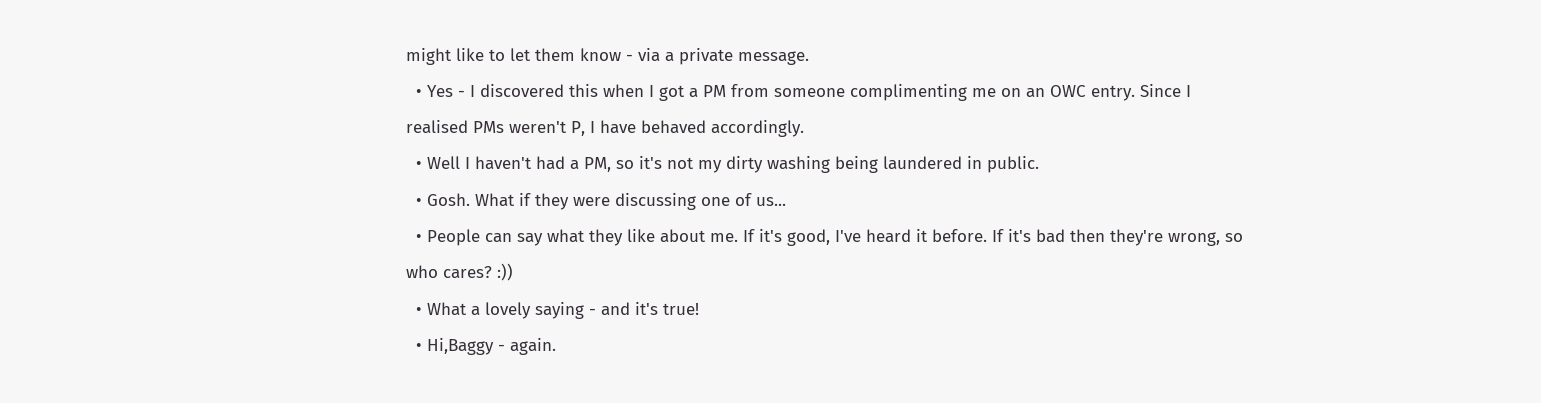might like to let them know - via a private message.
  • Yes - I discovered this when I got a PM from someone complimenting me on an OWC entry. Since I realised PMs weren't P, I have behaved accordingly.
  • Well I haven't had a PM, so it's not my dirty washing being laundered in public.
  • Gosh. What if they were discussing one of us...
  • People can say what they like about me. If it's good, I've heard it before. If it's bad then they're wrong, so who cares? :))
  • What a lovely saying - and it's true!
  • Hi,Baggy - again.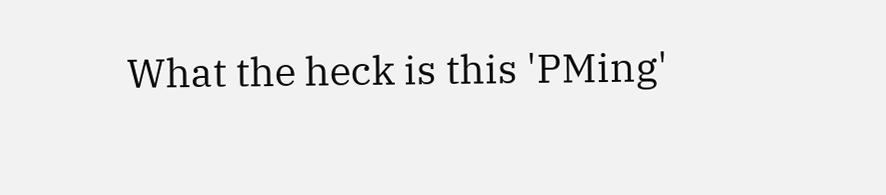What the heck is this 'PMing'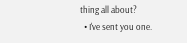thing all about?
  • I've sent you one.